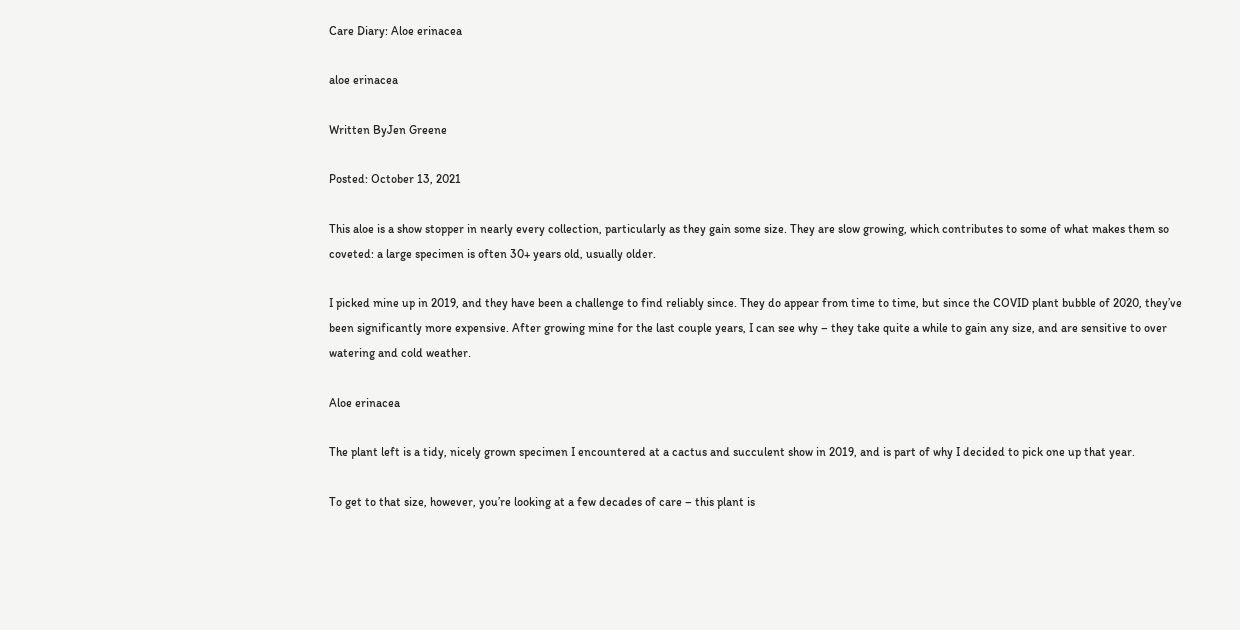Care Diary: Aloe erinacea

aloe erinacea

Written ByJen Greene

Posted: October 13, 2021

This aloe is a show stopper in nearly every collection, particularly as they gain some size. They are slow growing, which contributes to some of what makes them so coveted: a large specimen is often 30+ years old, usually older.

I picked mine up in 2019, and they have been a challenge to find reliably since. They do appear from time to time, but since the COVID plant bubble of 2020, they’ve been significantly more expensive. After growing mine for the last couple years, I can see why – they take quite a while to gain any size, and are sensitive to over watering and cold weather.

Aloe erinacea

The plant left is a tidy, nicely grown specimen I encountered at a cactus and succulent show in 2019, and is part of why I decided to pick one up that year.

To get to that size, however, you’re looking at a few decades of care – this plant is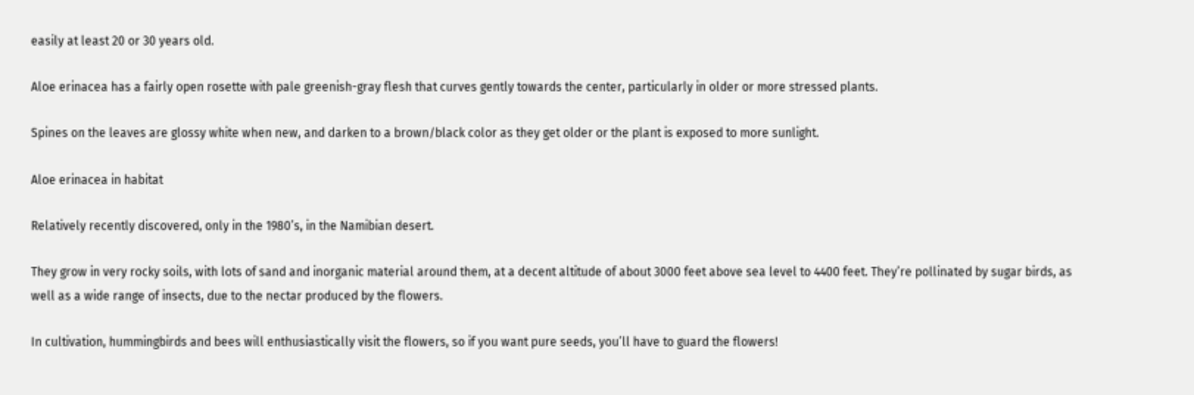easily at least 20 or 30 years old.

Aloe erinacea has a fairly open rosette with pale greenish-gray flesh that curves gently towards the center, particularly in older or more stressed plants.

Spines on the leaves are glossy white when new, and darken to a brown/black color as they get older or the plant is exposed to more sunlight.

Aloe erinacea in habitat

Relatively recently discovered, only in the 1980’s, in the Namibian desert.

They grow in very rocky soils, with lots of sand and inorganic material around them, at a decent altitude of about 3000 feet above sea level to 4400 feet. They’re pollinated by sugar birds, as well as a wide range of insects, due to the nectar produced by the flowers.

In cultivation, hummingbirds and bees will enthusiastically visit the flowers, so if you want pure seeds, you’ll have to guard the flowers!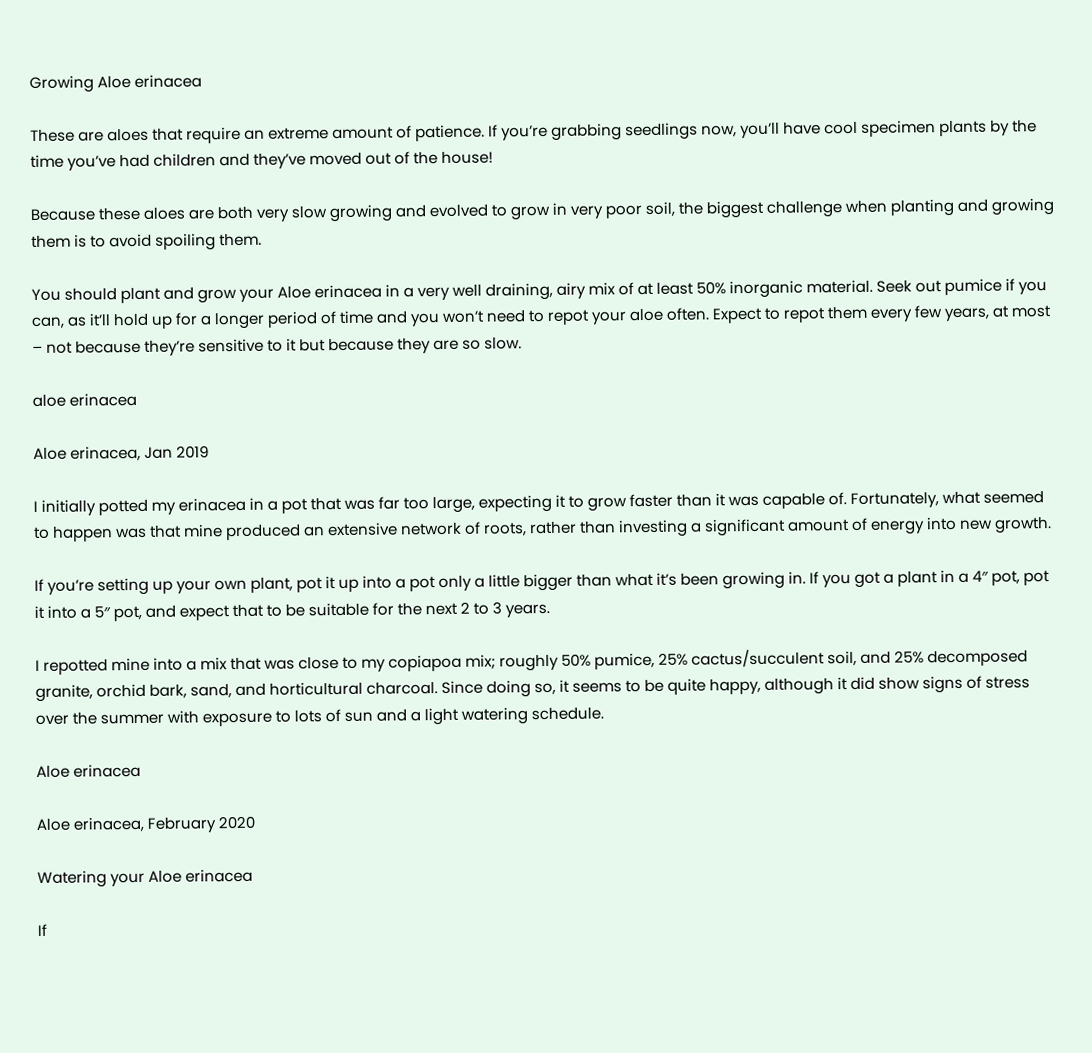Growing Aloe erinacea

These are aloes that require an extreme amount of patience. If you’re grabbing seedlings now, you’ll have cool specimen plants by the time you’ve had children and they’ve moved out of the house!

Because these aloes are both very slow growing and evolved to grow in very poor soil, the biggest challenge when planting and growing them is to avoid spoiling them.

You should plant and grow your Aloe erinacea in a very well draining, airy mix of at least 50% inorganic material. Seek out pumice if you can, as it’ll hold up for a longer period of time and you won’t need to repot your aloe often. Expect to repot them every few years, at most – not because they’re sensitive to it but because they are so slow.

aloe erinacea

Aloe erinacea, Jan 2019

I initially potted my erinacea in a pot that was far too large, expecting it to grow faster than it was capable of. Fortunately, what seemed to happen was that mine produced an extensive network of roots, rather than investing a significant amount of energy into new growth.

If you’re setting up your own plant, pot it up into a pot only a little bigger than what it’s been growing in. If you got a plant in a 4″ pot, pot it into a 5″ pot, and expect that to be suitable for the next 2 to 3 years.

I repotted mine into a mix that was close to my copiapoa mix; roughly 50% pumice, 25% cactus/succulent soil, and 25% decomposed granite, orchid bark, sand, and horticultural charcoal. Since doing so, it seems to be quite happy, although it did show signs of stress over the summer with exposure to lots of sun and a light watering schedule.

Aloe erinacea

Aloe erinacea, February 2020

Watering your Aloe erinacea

If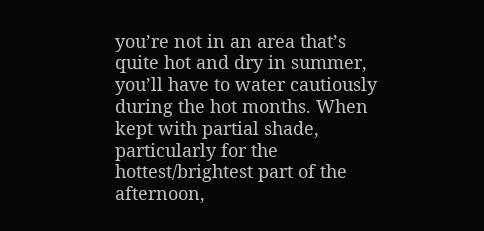you’re not in an area that’s quite hot and dry in summer, you’ll have to water cautiously during the hot months. When kept with partial shade, particularly for the hottest/brightest part of the afternoon,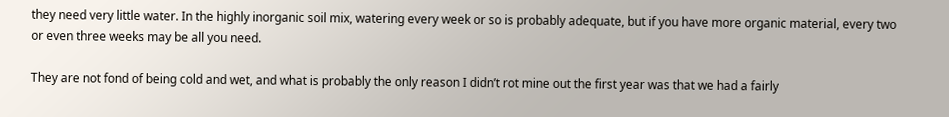they need very little water. In the highly inorganic soil mix, watering every week or so is probably adequate, but if you have more organic material, every two or even three weeks may be all you need.

They are not fond of being cold and wet, and what is probably the only reason I didn’t rot mine out the first year was that we had a fairly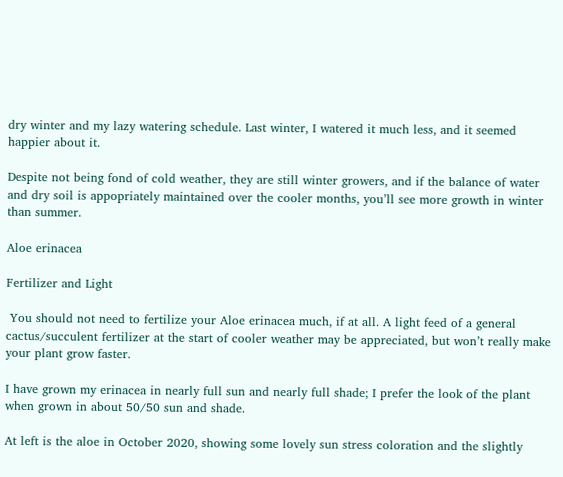dry winter and my lazy watering schedule. Last winter, I watered it much less, and it seemed happier about it.

Despite not being fond of cold weather, they are still winter growers, and if the balance of water and dry soil is appopriately maintained over the cooler months, you’ll see more growth in winter than summer.

Aloe erinacea

Fertilizer and Light

 You should not need to fertilize your Aloe erinacea much, if at all. A light feed of a general cactus/succulent fertilizer at the start of cooler weather may be appreciated, but won’t really make your plant grow faster.

I have grown my erinacea in nearly full sun and nearly full shade; I prefer the look of the plant when grown in about 50/50 sun and shade.

At left is the aloe in October 2020, showing some lovely sun stress coloration and the slightly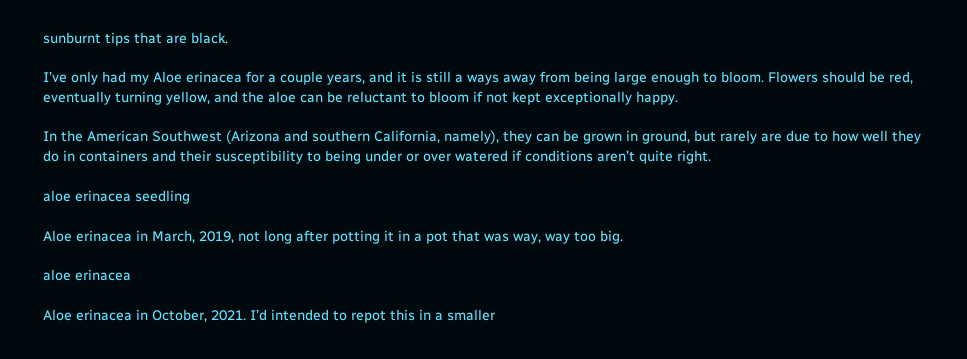sunburnt tips that are black.

I’ve only had my Aloe erinacea for a couple years, and it is still a ways away from being large enough to bloom. Flowers should be red, eventually turning yellow, and the aloe can be reluctant to bloom if not kept exceptionally happy.

In the American Southwest (Arizona and southern California, namely), they can be grown in ground, but rarely are due to how well they do in containers and their susceptibility to being under or over watered if conditions aren’t quite right.

aloe erinacea seedling

Aloe erinacea in March, 2019, not long after potting it in a pot that was way, way too big.

aloe erinacea

Aloe erinacea in October, 2021. I’d intended to repot this in a smaller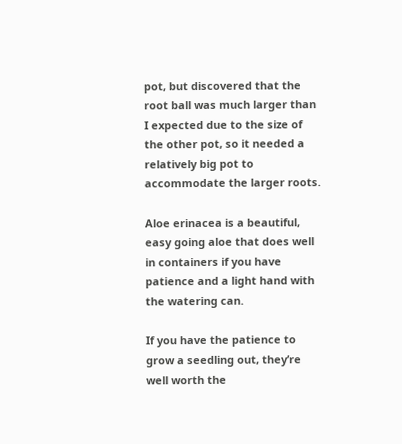pot, but discovered that the root ball was much larger than I expected due to the size of the other pot, so it needed a relatively big pot to accommodate the larger roots.

Aloe erinacea is a beautiful, easy going aloe that does well in containers if you have patience and a light hand with the watering can.

If you have the patience to grow a seedling out, they’re well worth the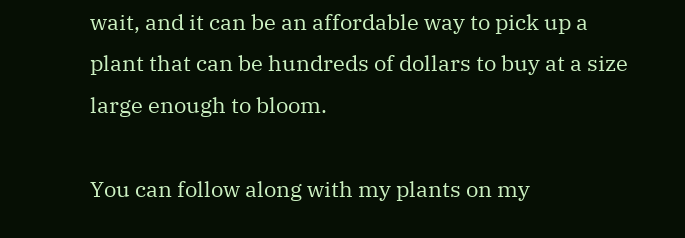wait, and it can be an affordable way to pick up a plant that can be hundreds of dollars to buy at a size large enough to bloom.

You can follow along with my plants on my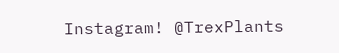Instagram! @TrexPlants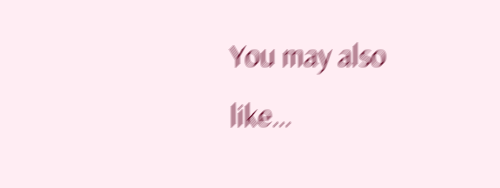You may also like…